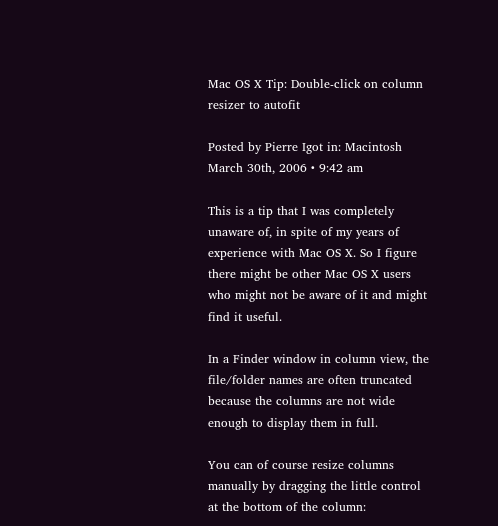Mac OS X Tip: Double-click on column resizer to autofit

Posted by Pierre Igot in: Macintosh
March 30th, 2006 • 9:42 am

This is a tip that I was completely unaware of, in spite of my years of experience with Mac OS X. So I figure there might be other Mac OS X users who might not be aware of it and might find it useful.

In a Finder window in column view, the file/folder names are often truncated because the columns are not wide enough to display them in full.

You can of course resize columns manually by dragging the little control at the bottom of the column: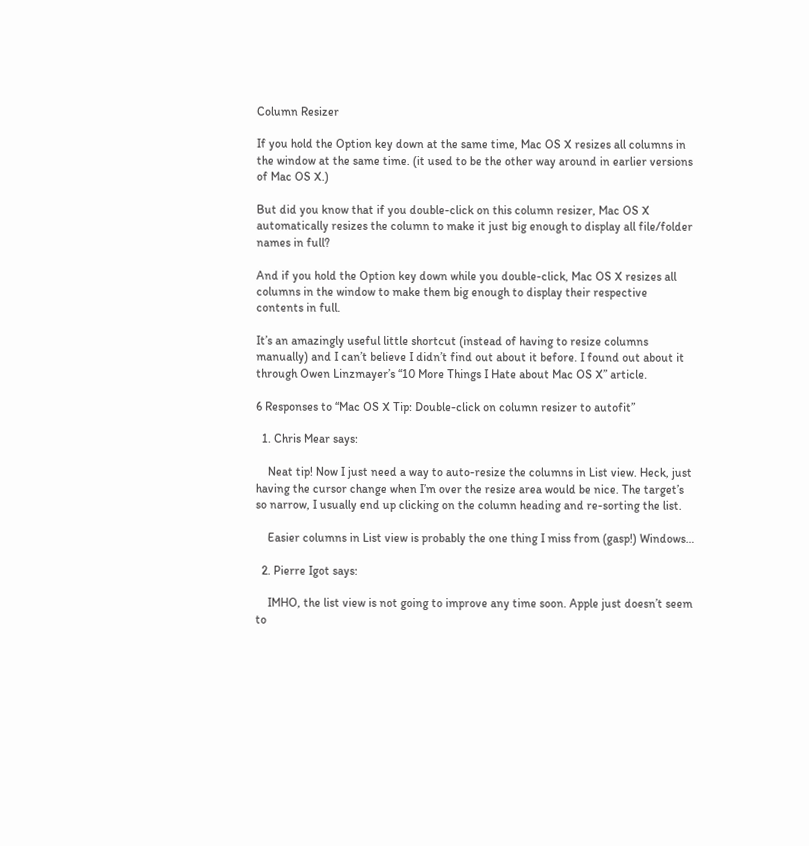Column Resizer

If you hold the Option key down at the same time, Mac OS X resizes all columns in the window at the same time. (it used to be the other way around in earlier versions of Mac OS X.)

But did you know that if you double-click on this column resizer, Mac OS X automatically resizes the column to make it just big enough to display all file/folder names in full?

And if you hold the Option key down while you double-click, Mac OS X resizes all columns in the window to make them big enough to display their respective contents in full.

It’s an amazingly useful little shortcut (instead of having to resize columns manually) and I can’t believe I didn’t find out about it before. I found out about it through Owen Linzmayer’s “10 More Things I Hate about Mac OS X” article.

6 Responses to “Mac OS X Tip: Double-click on column resizer to autofit”

  1. Chris Mear says:

    Neat tip! Now I just need a way to auto-resize the columns in List view. Heck, just having the cursor change when I’m over the resize area would be nice. The target’s so narrow, I usually end up clicking on the column heading and re-sorting the list.

    Easier columns in List view is probably the one thing I miss from (gasp!) Windows…

  2. Pierre Igot says:

    IMHO, the list view is not going to improve any time soon. Apple just doesn’t seem to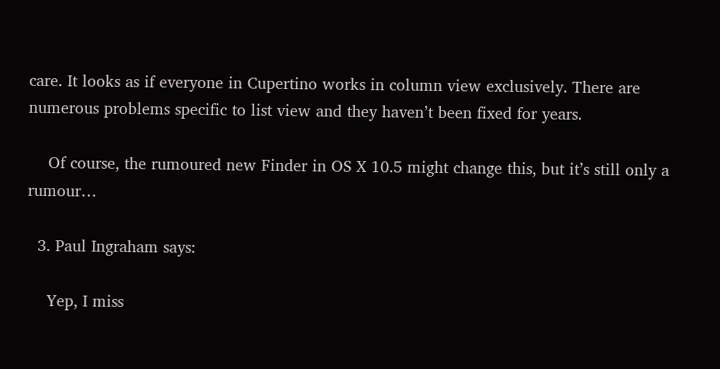care. It looks as if everyone in Cupertino works in column view exclusively. There are numerous problems specific to list view and they haven’t been fixed for years.

    Of course, the rumoured new Finder in OS X 10.5 might change this, but it’s still only a rumour…

  3. Paul Ingraham says:

    Yep, I miss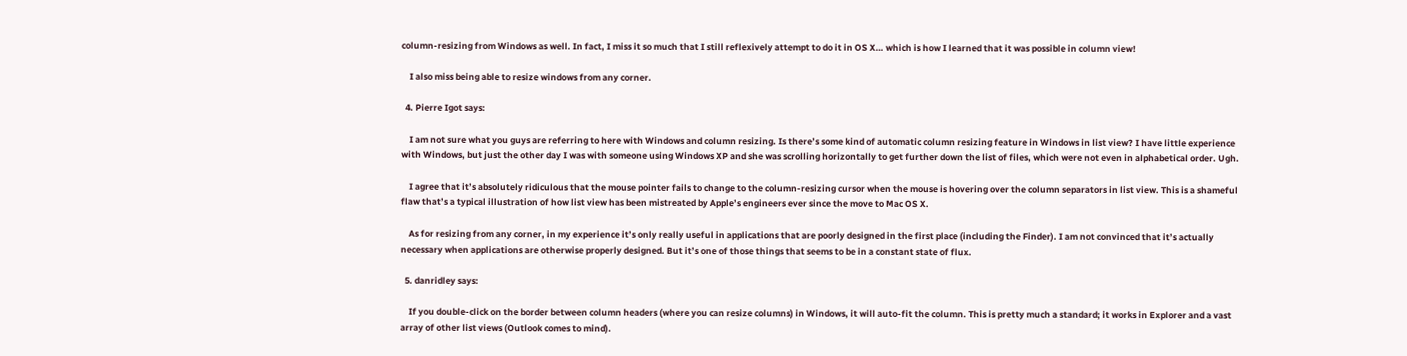column-resizing from Windows as well. In fact, I miss it so much that I still reflexively attempt to do it in OS X… which is how I learned that it was possible in column view!

    I also miss being able to resize windows from any corner.

  4. Pierre Igot says:

    I am not sure what you guys are referring to here with Windows and column resizing. Is there’s some kind of automatic column resizing feature in Windows in list view? I have little experience with Windows, but just the other day I was with someone using Windows XP and she was scrolling horizontally to get further down the list of files, which were not even in alphabetical order. Ugh.

    I agree that it’s absolutely ridiculous that the mouse pointer fails to change to the column-resizing cursor when the mouse is hovering over the column separators in list view. This is a shameful flaw that’s a typical illustration of how list view has been mistreated by Apple’s engineers ever since the move to Mac OS X.

    As for resizing from any corner, in my experience it’s only really useful in applications that are poorly designed in the first place (including the Finder). I am not convinced that it’s actually necessary when applications are otherwise properly designed. But it’s one of those things that seems to be in a constant state of flux.

  5. danridley says:

    If you double-click on the border between column headers (where you can resize columns) in Windows, it will auto-fit the column. This is pretty much a standard; it works in Explorer and a vast array of other list views (Outlook comes to mind).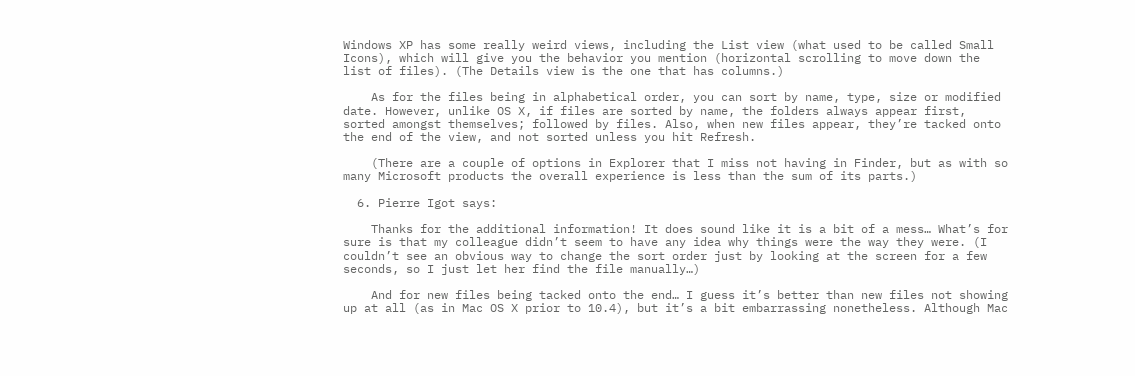Windows XP has some really weird views, including the List view (what used to be called Small Icons), which will give you the behavior you mention (horizontal scrolling to move down the list of files). (The Details view is the one that has columns.)

    As for the files being in alphabetical order, you can sort by name, type, size or modified date. However, unlike OS X, if files are sorted by name, the folders always appear first, sorted amongst themselves; followed by files. Also, when new files appear, they’re tacked onto the end of the view, and not sorted unless you hit Refresh.

    (There are a couple of options in Explorer that I miss not having in Finder, but as with so many Microsoft products the overall experience is less than the sum of its parts.)

  6. Pierre Igot says:

    Thanks for the additional information! It does sound like it is a bit of a mess… What’s for sure is that my colleague didn’t seem to have any idea why things were the way they were. (I couldn’t see an obvious way to change the sort order just by looking at the screen for a few seconds, so I just let her find the file manually…)

    And for new files being tacked onto the end… I guess it’s better than new files not showing up at all (as in Mac OS X prior to 10.4), but it’s a bit embarrassing nonetheless. Although Mac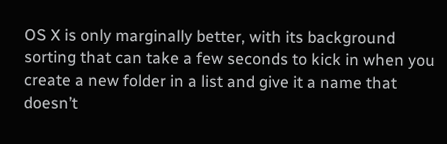OS X is only marginally better, with its background sorting that can take a few seconds to kick in when you create a new folder in a list and give it a name that doesn’t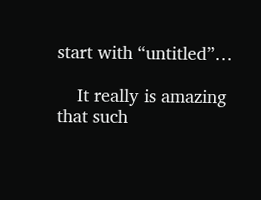start with “untitled”…

    It really is amazing that such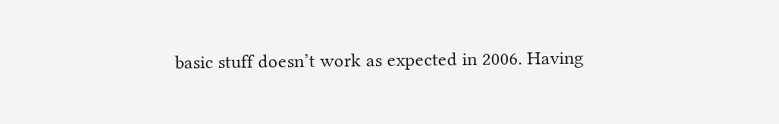basic stuff doesn’t work as expected in 2006. Having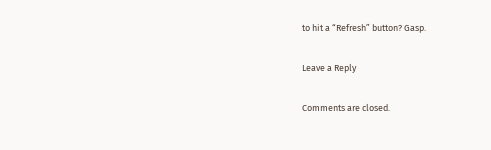to hit a “Refresh” button? Gasp.

Leave a Reply

Comments are closed.